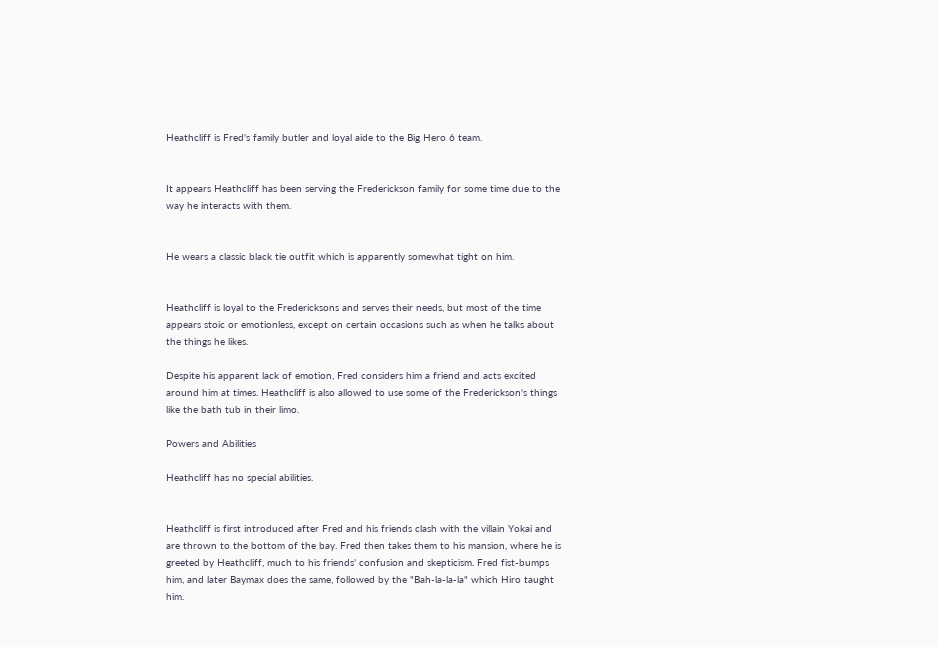Heathcliff is Fred's family butler and loyal aide to the Big Hero 6 team.


It appears Heathcliff has been serving the Frederickson family for some time due to the way he interacts with them.


He wears a classic black tie outfit which is apparently somewhat tight on him.


Heathcliff is loyal to the Fredericksons and serves their needs, but most of the time appears stoic or emotionless, except on certain occasions such as when he talks about the things he likes.

Despite his apparent lack of emotion, Fred considers him a friend and acts excited around him at times. Heathcliff is also allowed to use some of the Frederickson's things like the bath tub in their limo.

Powers and Abilities

Heathcliff has no special abilities.


Heathcliff is first introduced after Fred and his friends clash with the villain Yokai and are thrown to the bottom of the bay. Fred then takes them to his mansion, where he is greeted by Heathcliff, much to his friends' confusion and skepticism. Fred fist-bumps him, and later Baymax does the same, followed by the "Bah-la-la-la" which Hiro taught him.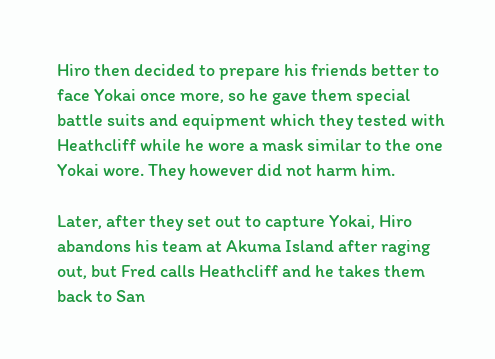Hiro then decided to prepare his friends better to face Yokai once more, so he gave them special battle suits and equipment which they tested with Heathcliff while he wore a mask similar to the one Yokai wore. They however did not harm him.

Later, after they set out to capture Yokai, Hiro abandons his team at Akuma Island after raging out, but Fred calls Heathcliff and he takes them back to San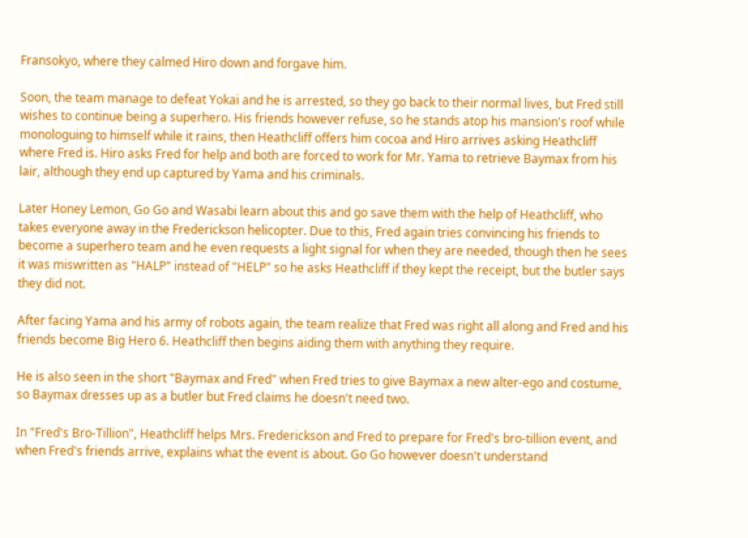Fransokyo, where they calmed Hiro down and forgave him.

Soon, the team manage to defeat Yokai and he is arrested, so they go back to their normal lives, but Fred still wishes to continue being a superhero. His friends however refuse, so he stands atop his mansion's roof while monologuing to himself while it rains, then Heathcliff offers him cocoa and Hiro arrives asking Heathcliff where Fred is. Hiro asks Fred for help and both are forced to work for Mr. Yama to retrieve Baymax from his lair, although they end up captured by Yama and his criminals.

Later Honey Lemon, Go Go and Wasabi learn about this and go save them with the help of Heathcliff, who takes everyone away in the Frederickson helicopter. Due to this, Fred again tries convincing his friends to become a superhero team and he even requests a light signal for when they are needed, though then he sees it was miswritten as "HALP" instead of "HELP" so he asks Heathcliff if they kept the receipt, but the butler says they did not.

After facing Yama and his army of robots again, the team realize that Fred was right all along and Fred and his friends become Big Hero 6. Heathcliff then begins aiding them with anything they require.

He is also seen in the short "Baymax and Fred" when Fred tries to give Baymax a new alter-ego and costume, so Baymax dresses up as a butler but Fred claims he doesn't need two.

In "Fred's Bro-Tillion", Heathcliff helps Mrs. Frederickson and Fred to prepare for Fred's bro-tillion event, and when Fred's friends arrive, explains what the event is about. Go Go however doesn't understand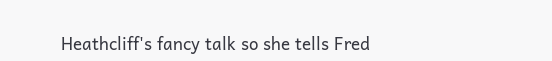Heathcliff's fancy talk so she tells Fred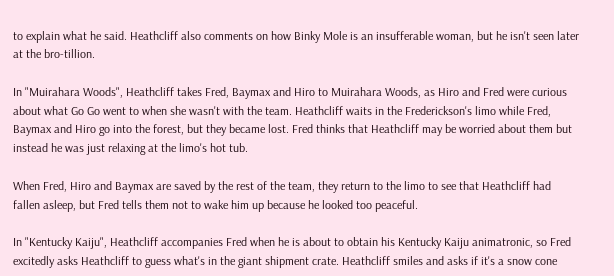to explain what he said. Heathcliff also comments on how Binky Mole is an insufferable woman, but he isn't seen later at the bro-tillion.

In "Muirahara Woods", Heathcliff takes Fred, Baymax and Hiro to Muirahara Woods, as Hiro and Fred were curious about what Go Go went to when she wasn't with the team. Heathcliff waits in the Frederickson's limo while Fred, Baymax and Hiro go into the forest, but they became lost. Fred thinks that Heathcliff may be worried about them but instead he was just relaxing at the limo's hot tub.

When Fred, Hiro and Baymax are saved by the rest of the team, they return to the limo to see that Heathcliff had fallen asleep, but Fred tells them not to wake him up because he looked too peaceful.

In "Kentucky Kaiju", Heathcliff accompanies Fred when he is about to obtain his Kentucky Kaiju animatronic, so Fred excitedly asks Heathcliff to guess what's in the giant shipment crate. Heathcliff smiles and asks if it's a snow cone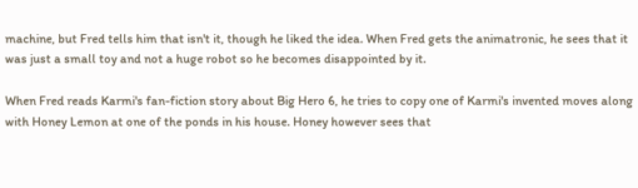machine, but Fred tells him that isn't it, though he liked the idea. When Fred gets the animatronic, he sees that it was just a small toy and not a huge robot so he becomes disappointed by it.

When Fred reads Karmi's fan-fiction story about Big Hero 6, he tries to copy one of Karmi's invented moves along with Honey Lemon at one of the ponds in his house. Honey however sees that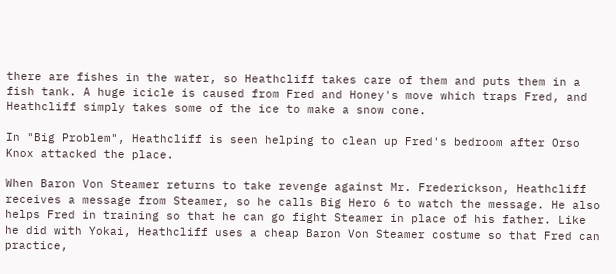there are fishes in the water, so Heathcliff takes care of them and puts them in a fish tank. A huge icicle is caused from Fred and Honey's move which traps Fred, and Heathcliff simply takes some of the ice to make a snow cone.

In "Big Problem", Heathcliff is seen helping to clean up Fred's bedroom after Orso Knox attacked the place.

When Baron Von Steamer returns to take revenge against Mr. Frederickson, Heathcliff receives a message from Steamer, so he calls Big Hero 6 to watch the message. He also helps Fred in training so that he can go fight Steamer in place of his father. Like he did with Yokai, Heathcliff uses a cheap Baron Von Steamer costume so that Fred can practice,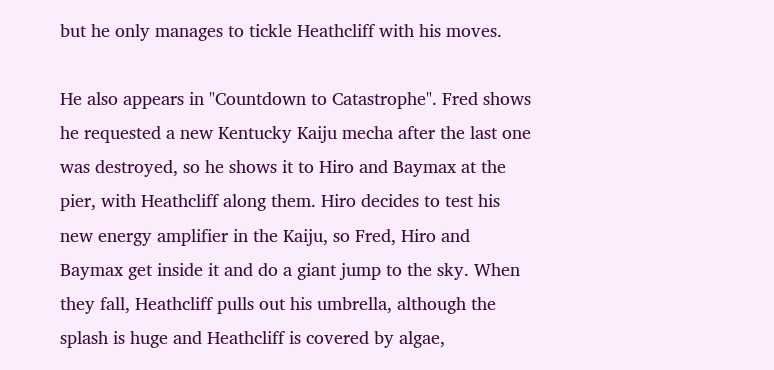but he only manages to tickle Heathcliff with his moves.

He also appears in "Countdown to Catastrophe". Fred shows he requested a new Kentucky Kaiju mecha after the last one was destroyed, so he shows it to Hiro and Baymax at the pier, with Heathcliff along them. Hiro decides to test his new energy amplifier in the Kaiju, so Fred, Hiro and Baymax get inside it and do a giant jump to the sky. When they fall, Heathcliff pulls out his umbrella, although the splash is huge and Heathcliff is covered by algae,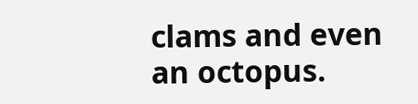clams and even an octopus.